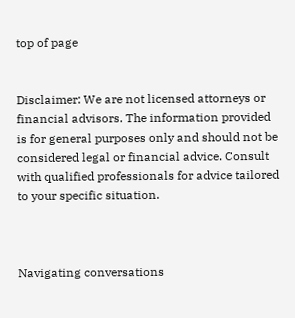top of page


Disclaimer: We are not licensed attorneys or financial advisors. The information provided is for general purposes only and should not be considered legal or financial advice. Consult with qualified professionals for advice tailored to your specific situation.



Navigating conversations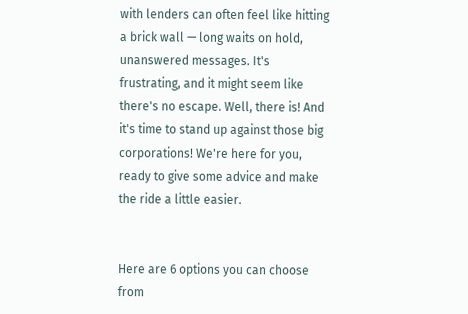with lenders can often feel like hitting a brick wall — long waits on hold, unanswered messages. It's frustrating, and it might seem like there's no escape. Well, there is! And it's time to stand up against those big corporations! We're here for you, ready to give some advice and make the ride a little easier.


Here are 6 options you can choose from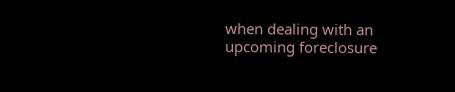when dealing with an upcoming foreclosure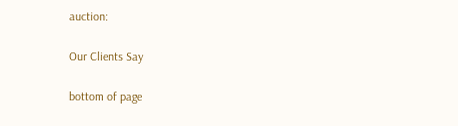auction:

Our Clients Say

bottom of page